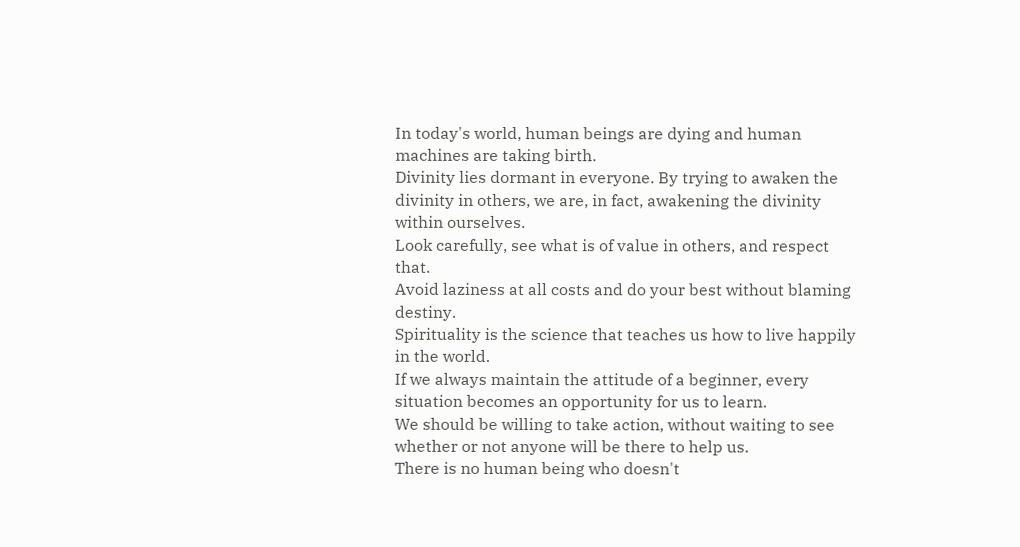In today's world, human beings are dying and human machines are taking birth.
Divinity lies dormant in everyone. By trying to awaken the divinity in others, we are, in fact, awakening the divinity within ourselves.
Look carefully, see what is of value in others, and respect that.
Avoid laziness at all costs and do your best without blaming destiny.
Spirituality is the science that teaches us how to live happily in the world.
If we always maintain the attitude of a beginner, every situation becomes an opportunity for us to learn.
We should be willing to take action, without waiting to see whether or not anyone will be there to help us.
There is no human being who doesn't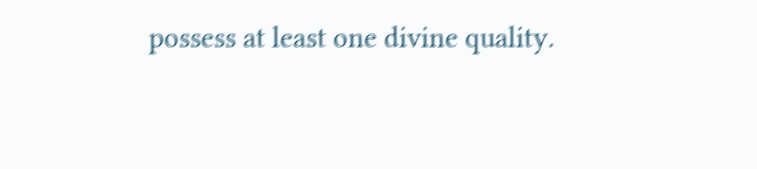possess at least one divine quality.